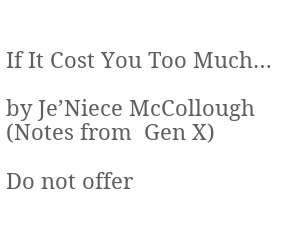If It Cost You Too Much…

by Je’Niece McCollough
(Notes from  Gen X)

Do not offer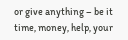or give anything – be it time, money, help, your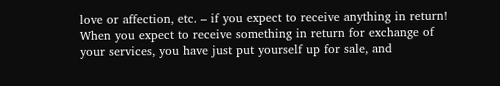love or affection, etc. – if you expect to receive anything in return! When you expect to receive something in return for exchange of your services, you have just put yourself up for sale, and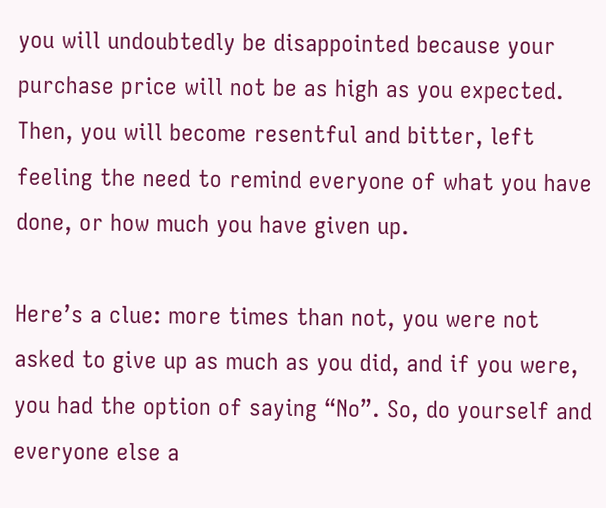you will undoubtedly be disappointed because your purchase price will not be as high as you expected. Then, you will become resentful and bitter, left feeling the need to remind everyone of what you have done, or how much you have given up.

Here’s a clue: more times than not, you were not asked to give up as much as you did, and if you were, you had the option of saying “No”. So, do yourself and everyone else a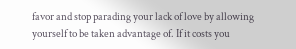favor and stop parading your lack of love by allowing yourself to be taken advantage of. If it costs you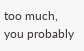too much, you probably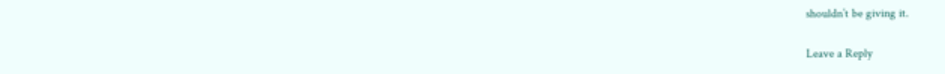shouldn’t be giving it.

Leave a Reply